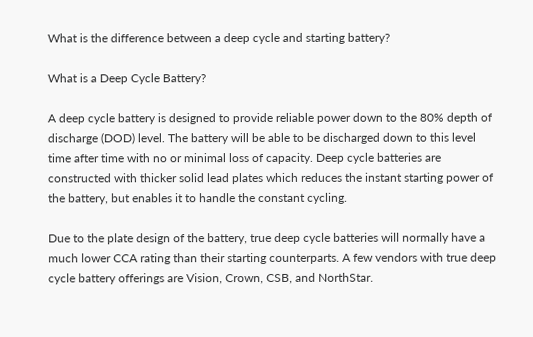What is the difference between a deep cycle and starting battery?

What is a Deep Cycle Battery?

A deep cycle battery is designed to provide reliable power down to the 80% depth of discharge (DOD) level. The battery will be able to be discharged down to this level time after time with no or minimal loss of capacity. Deep cycle batteries are constructed with thicker solid lead plates which reduces the instant starting power of the battery, but enables it to handle the constant cycling.

Due to the plate design of the battery, true deep cycle batteries will normally have a much lower CCA rating than their starting counterparts. A few vendors with true deep cycle battery offerings are Vision, Crown, CSB, and NorthStar.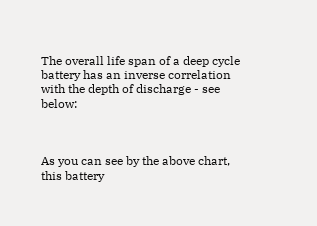The overall life span of a deep cycle battery has an inverse correlation with the depth of discharge - see below:



As you can see by the above chart, this battery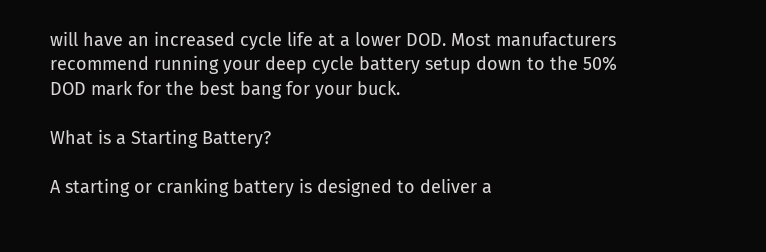will have an increased cycle life at a lower DOD. Most manufacturers recommend running your deep cycle battery setup down to the 50% DOD mark for the best bang for your buck.

What is a Starting Battery?

A starting or cranking battery is designed to deliver a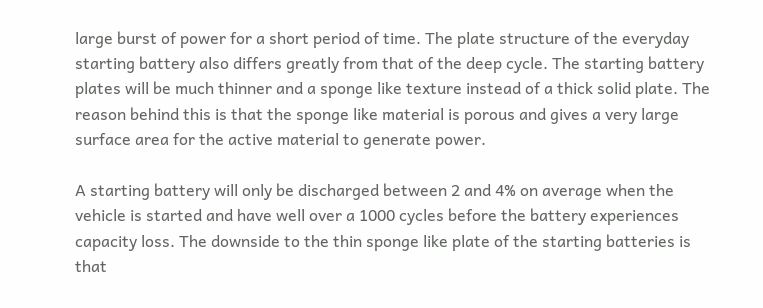large burst of power for a short period of time. The plate structure of the everyday starting battery also differs greatly from that of the deep cycle. The starting battery plates will be much thinner and a sponge like texture instead of a thick solid plate. The reason behind this is that the sponge like material is porous and gives a very large surface area for the active material to generate power.

A starting battery will only be discharged between 2 and 4% on average when the vehicle is started and have well over a 1000 cycles before the battery experiences capacity loss. The downside to the thin sponge like plate of the starting batteries is that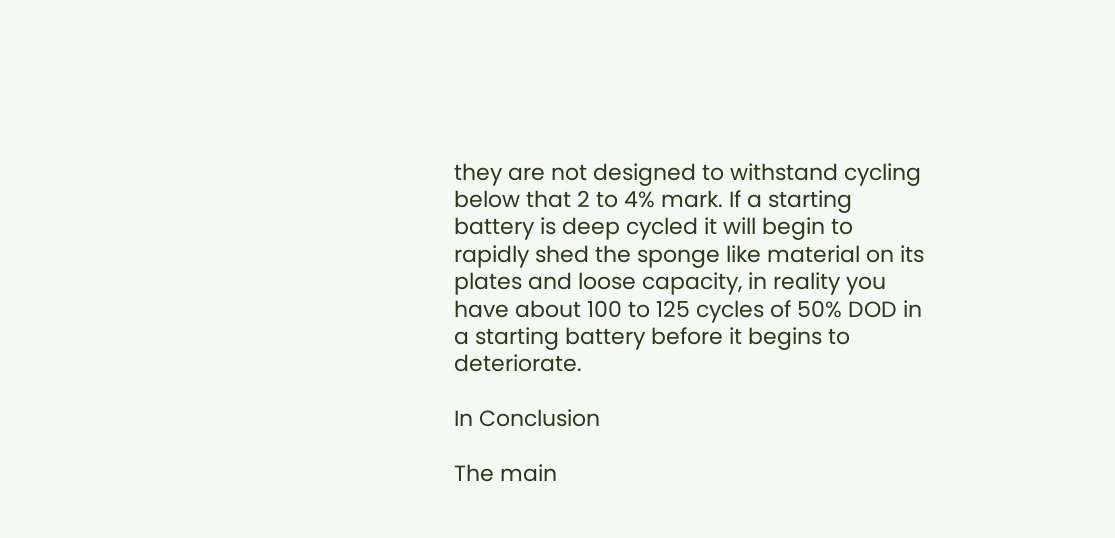they are not designed to withstand cycling below that 2 to 4% mark. If a starting battery is deep cycled it will begin to rapidly shed the sponge like material on its plates and loose capacity, in reality you have about 100 to 125 cycles of 50% DOD in a starting battery before it begins to deteriorate.

In Conclusion

The main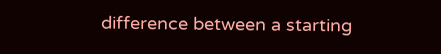difference between a starting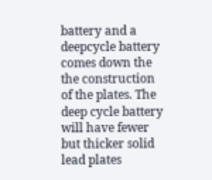battery and a deepcycle battery comes down the the construction of the plates. The deep cycle battery will have fewer but thicker solid lead plates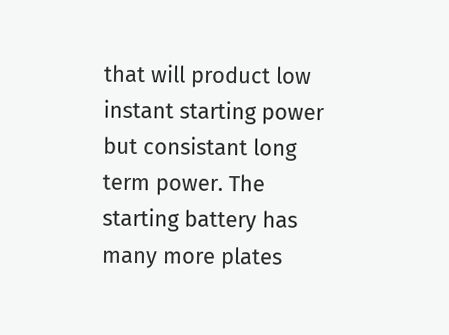that will product low instant starting power but consistant long term power. The starting battery has many more plates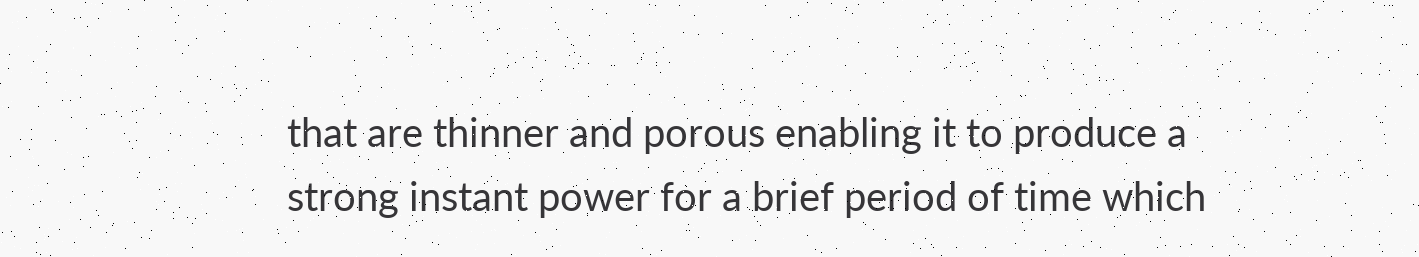that are thinner and porous enabling it to produce a strong instant power for a brief period of time which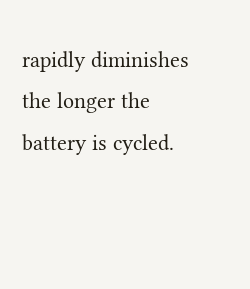rapidly diminishes the longer the battery is cycled.